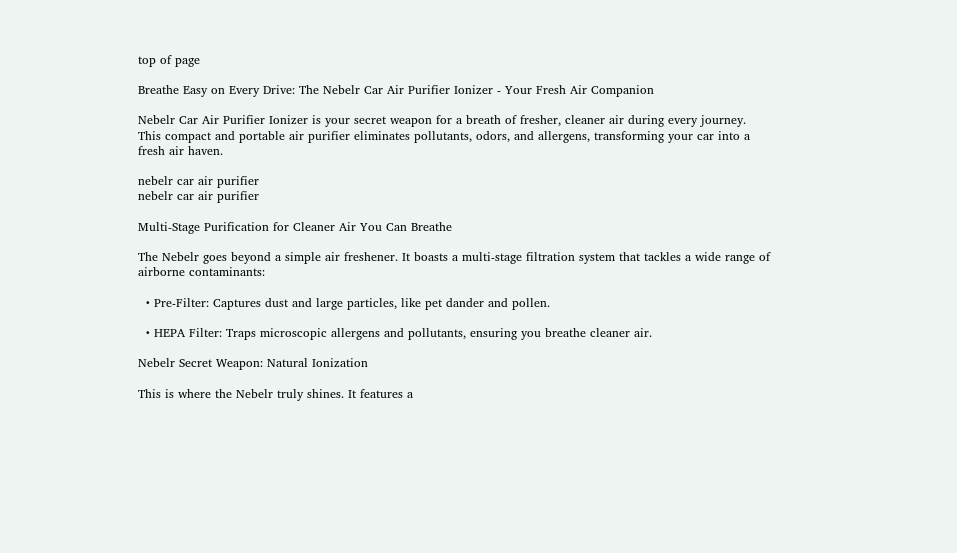top of page

Breathe Easy on Every Drive: The Nebelr Car Air Purifier Ionizer - Your Fresh Air Companion

Nebelr Car Air Purifier Ionizer is your secret weapon for a breath of fresher, cleaner air during every journey. This compact and portable air purifier eliminates pollutants, odors, and allergens, transforming your car into a fresh air haven.

nebelr car air purifier
nebelr car air purifier

Multi-Stage Purification for Cleaner Air You Can Breathe

The Nebelr goes beyond a simple air freshener. It boasts a multi-stage filtration system that tackles a wide range of airborne contaminants:

  • Pre-Filter: Captures dust and large particles, like pet dander and pollen.

  • HEPA Filter: Traps microscopic allergens and pollutants, ensuring you breathe cleaner air.

Nebelr Secret Weapon: Natural Ionization

This is where the Nebelr truly shines. It features a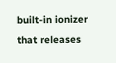built-in ionizer that releases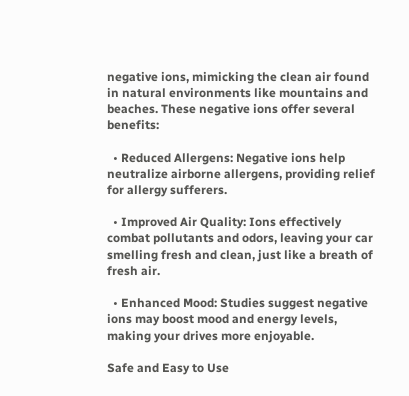negative ions, mimicking the clean air found in natural environments like mountains and beaches. These negative ions offer several benefits:

  • Reduced Allergens: Negative ions help neutralize airborne allergens, providing relief for allergy sufferers.

  • Improved Air Quality: Ions effectively combat pollutants and odors, leaving your car smelling fresh and clean, just like a breath of fresh air.

  • Enhanced Mood: Studies suggest negative ions may boost mood and energy levels, making your drives more enjoyable.

Safe and Easy to Use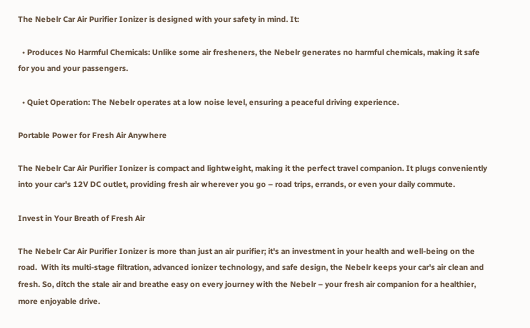The Nebelr Car Air Purifier Ionizer is designed with your safety in mind. It:

  • Produces No Harmful Chemicals: Unlike some air fresheners, the Nebelr generates no harmful chemicals, making it safe for you and your passengers.

  • Quiet Operation: The Nebelr operates at a low noise level, ensuring a peaceful driving experience.

Portable Power for Fresh Air Anywhere

The Nebelr Car Air Purifier Ionizer is compact and lightweight, making it the perfect travel companion. It plugs conveniently into your car's 12V DC outlet, providing fresh air wherever you go – road trips, errands, or even your daily commute.

Invest in Your Breath of Fresh Air

The Nebelr Car Air Purifier Ionizer is more than just an air purifier; it's an investment in your health and well-being on the road.  With its multi-stage filtration, advanced ionizer technology, and safe design, the Nebelr keeps your car's air clean and fresh. So, ditch the stale air and breathe easy on every journey with the Nebelr – your fresh air companion for a healthier, more enjoyable drive.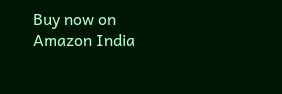Buy now on Amazon India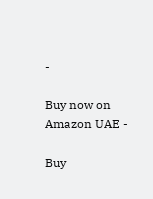-

Buy now on Amazon UAE -

Buy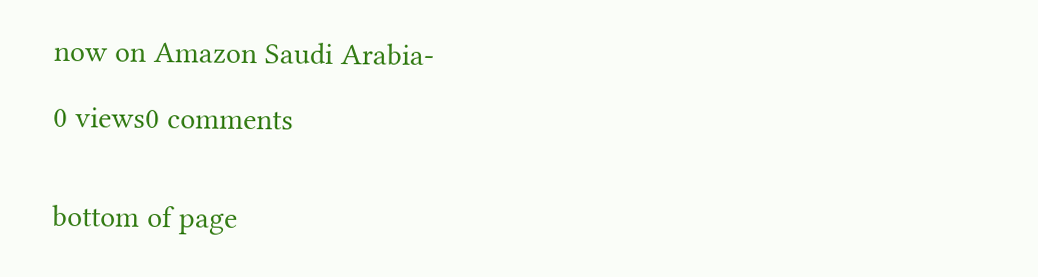now on Amazon Saudi Arabia-

0 views0 comments


bottom of page